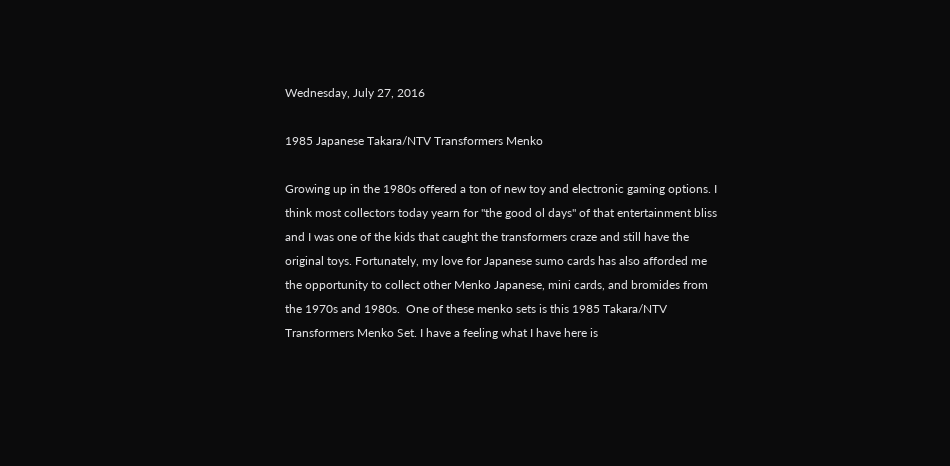Wednesday, July 27, 2016

1985 Japanese Takara/NTV Transformers Menko

Growing up in the 1980s offered a ton of new toy and electronic gaming options. I think most collectors today yearn for "the good ol days" of that entertainment bliss and I was one of the kids that caught the transformers craze and still have the original toys. Fortunately, my love for Japanese sumo cards has also afforded me the opportunity to collect other Menko Japanese, mini cards, and bromides from the 1970s and 1980s.  One of these menko sets is this 1985 Takara/NTV Transformers Menko Set. I have a feeling what I have here is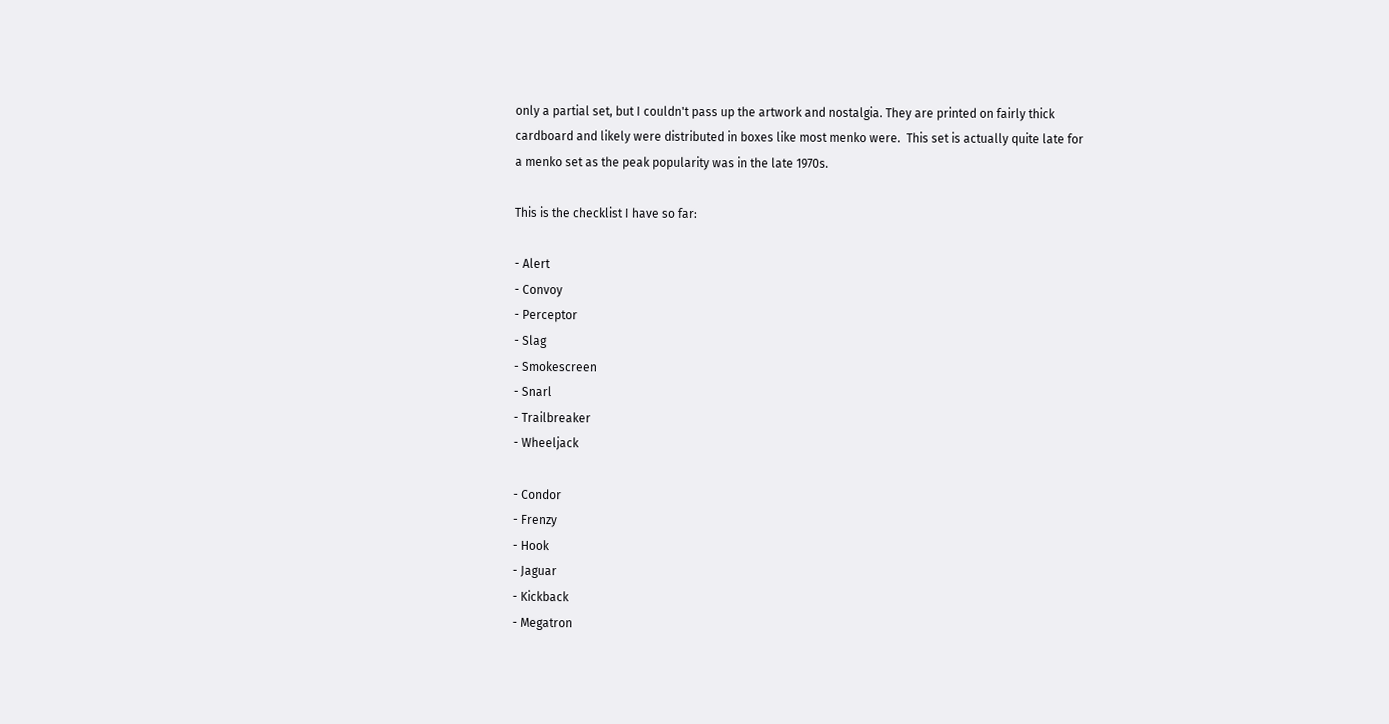only a partial set, but I couldn't pass up the artwork and nostalgia. They are printed on fairly thick cardboard and likely were distributed in boxes like most menko were.  This set is actually quite late for a menko set as the peak popularity was in the late 1970s.

This is the checklist I have so far:

- Alert
- Convoy
- Perceptor
- Slag
- Smokescreen
- Snarl
- Trailbreaker
- Wheeljack

- Condor
- Frenzy
- Hook
- Jaguar
- Kickback
- Megatron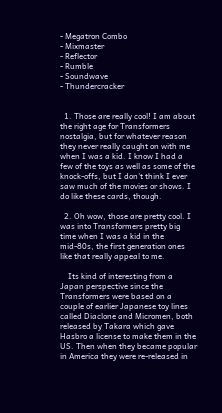- Megatron Combo
- Mixmaster
- Reflector
- Rumble
- Soundwave
- Thundercracker


  1. Those are really cool! I am about the right age for Transformers nostalgia, but for whatever reason they never really caught on with me when I was a kid. I know I had a few of the toys as well as some of the knock-offs, but I don't think I ever saw much of the movies or shows. I do like these cards, though.

  2. Oh wow, those are pretty cool. I was into Transformers pretty big time when I was a kid in the mid-80s, the first generation ones like that really appeal to me.

    Its kind of interesting from a Japan perspective since the Transformers were based on a couple of earlier Japanese toy lines called Diaclone and Micromen, both released by Takara which gave Hasbro a license to make them in the US. Then when they became popular in America they were re-released in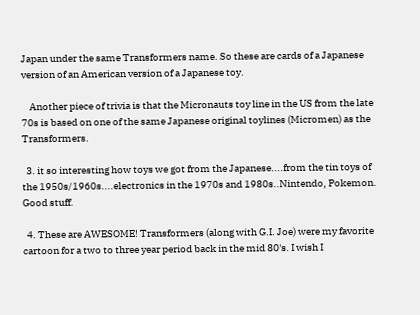Japan under the same Transformers name. So these are cards of a Japanese version of an American version of a Japanese toy.

    Another piece of trivia is that the Micronauts toy line in the US from the late 70s is based on one of the same Japanese original toylines (Micromen) as the Transformers.

  3. it so interesting how toys we got from the Japanese....from the tin toys of the 1950s/1960s....electronics in the 1970s and 1980s..Nintendo, Pokemon. Good stuff.

  4. These are AWESOME! Transformers (along with G.I. Joe) were my favorite cartoon for a two to three year period back in the mid 80's. I wish I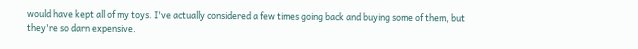would have kept all of my toys. I've actually considered a few times going back and buying some of them, but they're so darn expensive.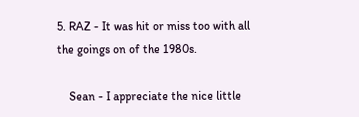5. RAZ - It was hit or miss too with all the goings on of the 1980s.

    Sean - I appreciate the nice little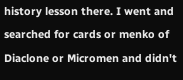history lesson there. I went and searched for cards or menko of Diaclone or Micromen and didn't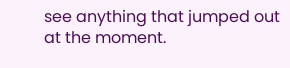see anything that jumped out at the moment.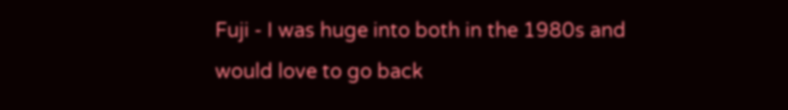Fuji - I was huge into both in the 1980s and would love to go back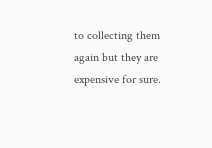to collecting them again but they are expensive for sure.